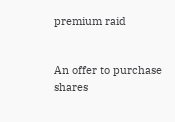premium raid


An offer to purchase shares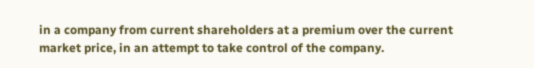in a company from current shareholders at a premium over the current market price, in an attempt to take control of the company.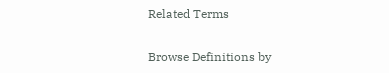Related Terms

Browse Definitions by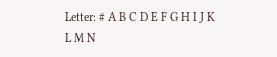Letter: # A B C D E F G H I J K L M N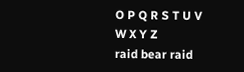O P Q R S T U V W X Y Z
raid bear raid